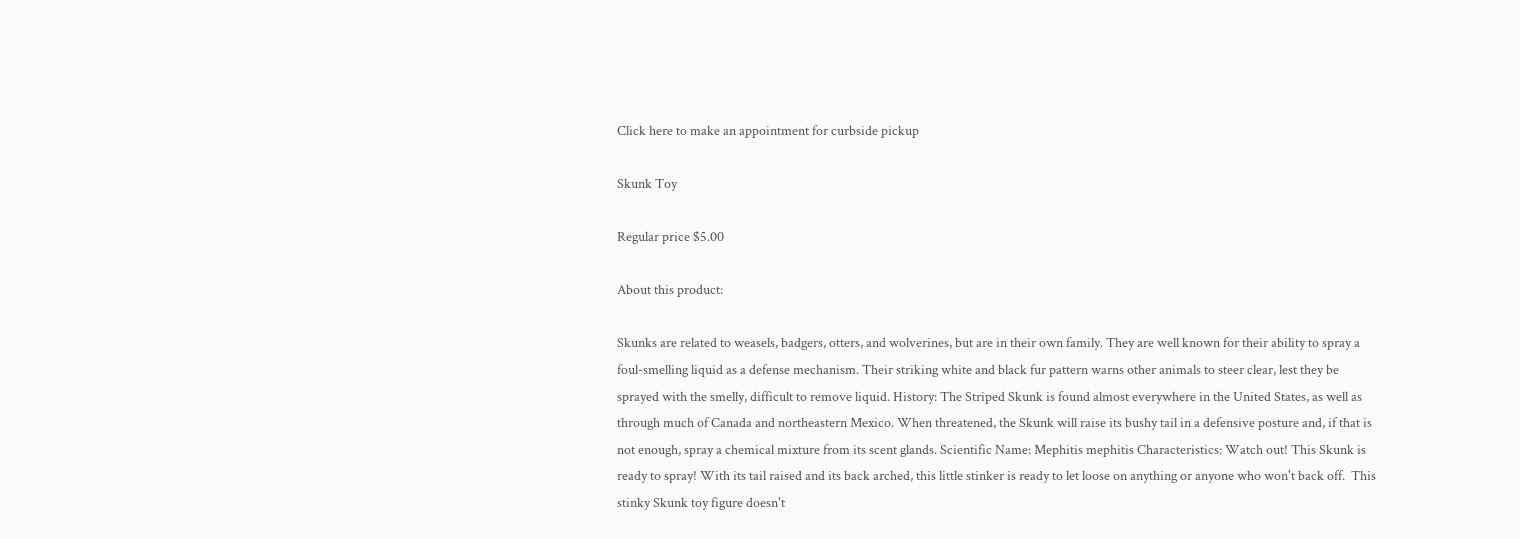Click here to make an appointment for curbside pickup

Skunk Toy

Regular price $5.00

About this product:

Skunks are related to weasels, badgers, otters, and wolverines, but are in their own family. They are well known for their ability to spray a foul-smelling liquid as a defense mechanism. Their striking white and black fur pattern warns other animals to steer clear, lest they be sprayed with the smelly, difficult to remove liquid. History: The Striped Skunk is found almost everywhere in the United States, as well as through much of Canada and northeastern Mexico. When threatened, the Skunk will raise its bushy tail in a defensive posture and, if that is not enough, spray a chemical mixture from its scent glands. Scientific Name: Mephitis mephitis Characteristics: Watch out! This Skunk is ready to spray! With its tail raised and its back arched, this little stinker is ready to let loose on anything or anyone who won't back off.  This stinky Skunk toy figure doesn't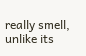really smell, unlike its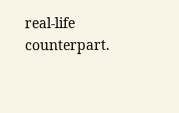real-life counterpart.